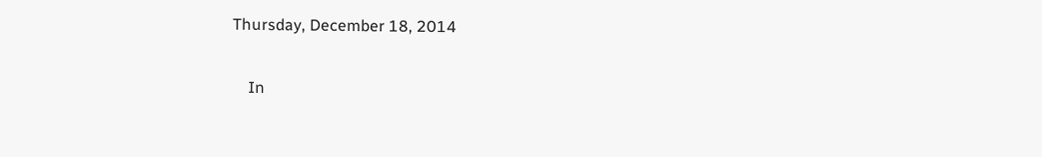Thursday, December 18, 2014


    In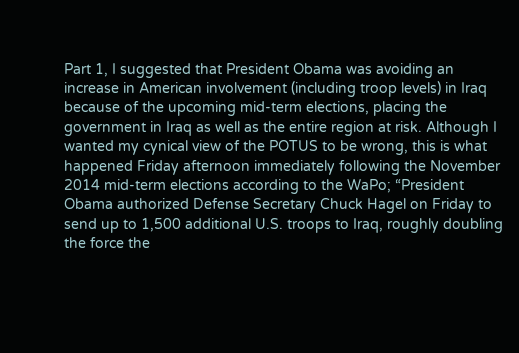Part 1, I suggested that President Obama was avoiding an increase in American involvement (including troop levels) in Iraq because of the upcoming mid-term elections, placing the government in Iraq as well as the entire region at risk. Although I wanted my cynical view of the POTUS to be wrong, this is what happened Friday afternoon immediately following the November 2014 mid-term elections according to the WaPo; “President Obama authorized Defense Secretary Chuck Hagel on Friday to send up to 1,500 additional U.S. troops to Iraq, roughly doubling the force the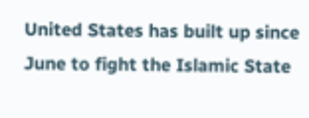United States has built up since June to fight the Islamic State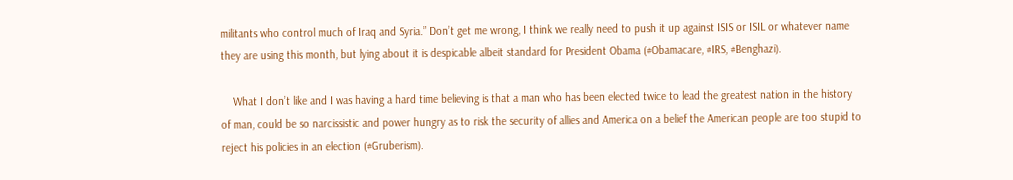militants who control much of Iraq and Syria.” Don’t get me wrong, I think we really need to push it up against ISIS or ISIL or whatever name they are using this month, but lying about it is despicable albeit standard for President Obama (#Obamacare, #IRS, #Benghazi).

    What I don’t like and I was having a hard time believing is that a man who has been elected twice to lead the greatest nation in the history of man, could be so narcissistic and power hungry as to risk the security of allies and America on a belief the American people are too stupid to reject his policies in an election (#Gruberism).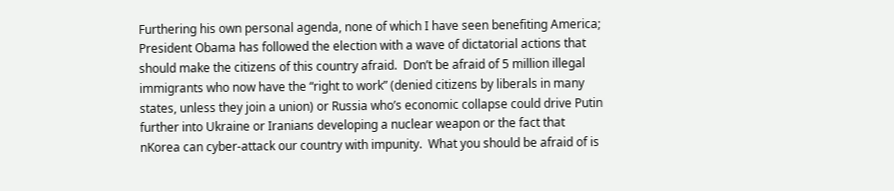Furthering his own personal agenda, none of which I have seen benefiting America; President Obama has followed the election with a wave of dictatorial actions that should make the citizens of this country afraid.  Don’t be afraid of 5 million illegal immigrants who now have the “right to work” (denied citizens by liberals in many states, unless they join a union) or Russia who’s economic collapse could drive Putin further into Ukraine or Iranians developing a nuclear weapon or the fact that nKorea can cyber-attack our country with impunity.  What you should be afraid of is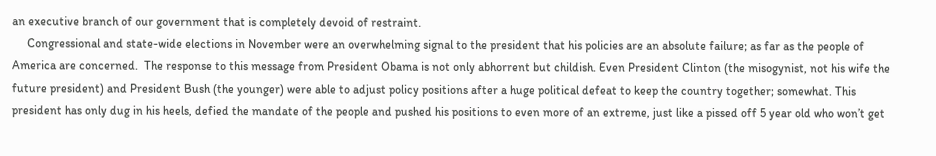an executive branch of our government that is completely devoid of restraint.
     Congressional and state-wide elections in November were an overwhelming signal to the president that his policies are an absolute failure; as far as the people of America are concerned.  The response to this message from President Obama is not only abhorrent but childish. Even President Clinton (the misogynist, not his wife the future president) and President Bush (the younger) were able to adjust policy positions after a huge political defeat to keep the country together; somewhat. This president has only dug in his heels, defied the mandate of the people and pushed his positions to even more of an extreme, just like a pissed off 5 year old who won’t get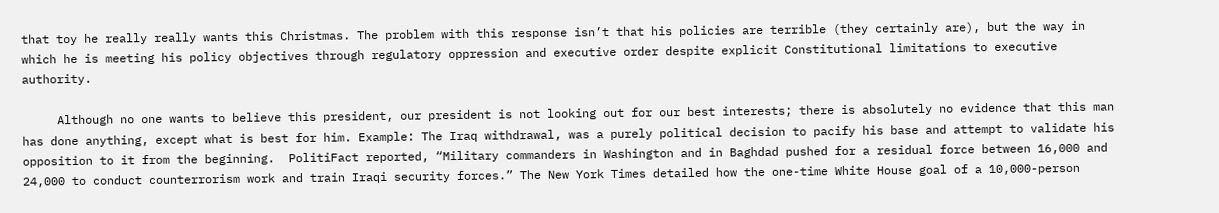that toy he really really wants this Christmas. The problem with this response isn’t that his policies are terrible (they certainly are), but the way in which he is meeting his policy objectives through regulatory oppression and executive order despite explicit Constitutional limitations to executive authority.

     Although no one wants to believe this president, our president is not looking out for our best interests; there is absolutely no evidence that this man has done anything, except what is best for him. Example: The Iraq withdrawal, was a purely political decision to pacify his base and attempt to validate his opposition to it from the beginning.  PolitiFact reported, “Military commanders in Washington and in Baghdad pushed for a residual force between 16,000 and 24,000 to conduct counterrorism work and train Iraqi security forces.” The New York Times detailed how the one-time White House goal of a 10,000-person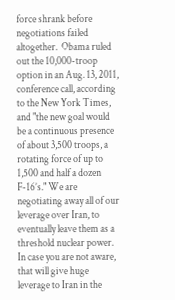force shrank before negotiations failed altogether.  Obama ruled out the 10,000-troop option in an Aug. 13, 2011, conference call, according to the New York Times, and "the new goal would be a continuous presence of about 3,500 troops, a rotating force of up to 1,500 and half a dozen F-16’s." We are negotiating away all of our leverage over Iran, to eventually leave them as a threshold nuclear power. In case you are not aware, that will give huge leverage to Iran in the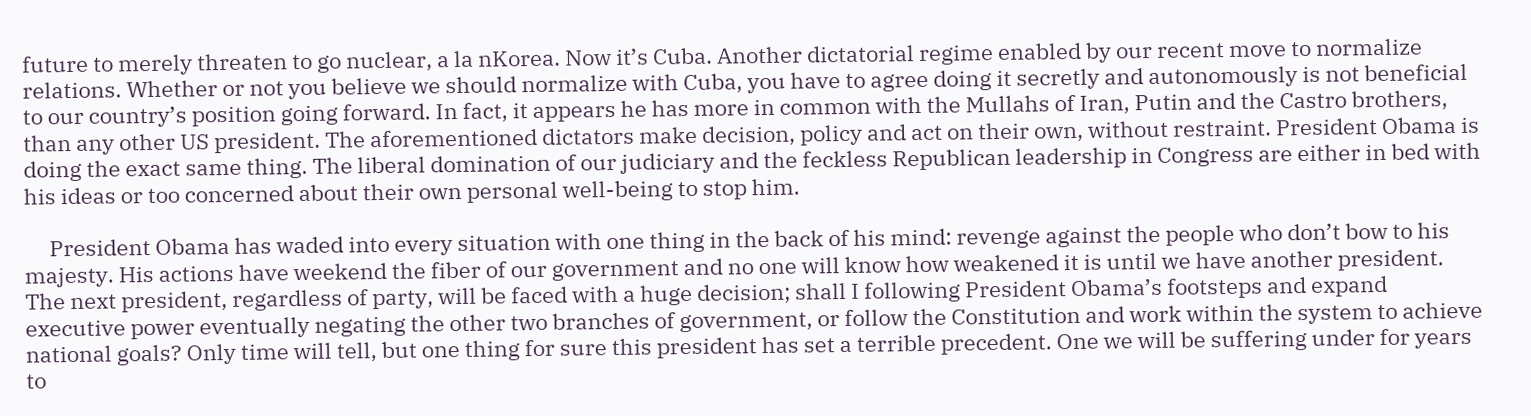future to merely threaten to go nuclear, a la nKorea. Now it’s Cuba. Another dictatorial regime enabled by our recent move to normalize relations. Whether or not you believe we should normalize with Cuba, you have to agree doing it secretly and autonomously is not beneficial to our country’s position going forward. In fact, it appears he has more in common with the Mullahs of Iran, Putin and the Castro brothers, than any other US president. The aforementioned dictators make decision, policy and act on their own, without restraint. President Obama is doing the exact same thing. The liberal domination of our judiciary and the feckless Republican leadership in Congress are either in bed with his ideas or too concerned about their own personal well-being to stop him.

     President Obama has waded into every situation with one thing in the back of his mind: revenge against the people who don’t bow to his majesty. His actions have weekend the fiber of our government and no one will know how weakened it is until we have another president. The next president, regardless of party, will be faced with a huge decision; shall I following President Obama’s footsteps and expand executive power eventually negating the other two branches of government, or follow the Constitution and work within the system to achieve national goals? Only time will tell, but one thing for sure this president has set a terrible precedent. One we will be suffering under for years to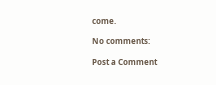come.

No comments:

Post a Comment